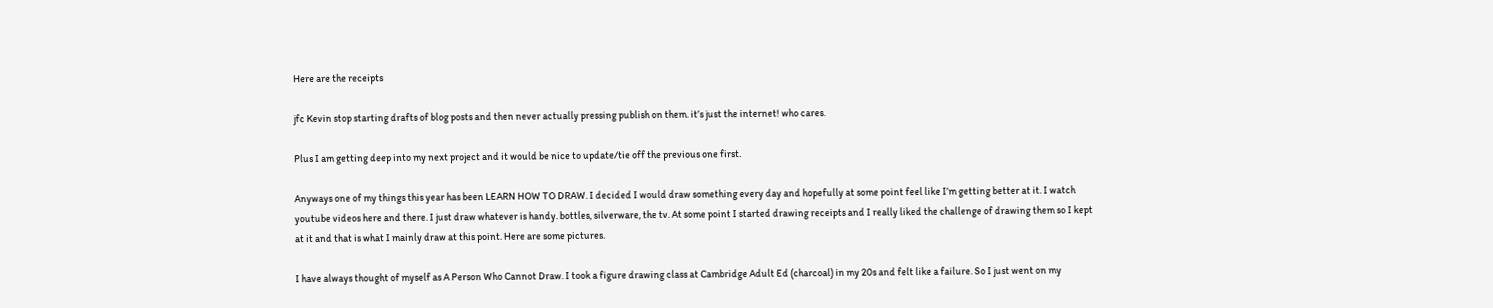Here are the receipts

jfc Kevin stop starting drafts of blog posts and then never actually pressing publish on them. it’s just the internet! who cares.

Plus I am getting deep into my next project and it would be nice to update/tie off the previous one first.

Anyways one of my things this year has been LEARN HOW TO DRAW. I decided I would draw something every day and hopefully at some point feel like I’m getting better at it. I watch youtube videos here and there. I just draw whatever is handy. bottles, silverware, the tv. At some point I started drawing receipts and I really liked the challenge of drawing them so I kept at it and that is what I mainly draw at this point. Here are some pictures.

I have always thought of myself as A Person Who Cannot Draw. I took a figure drawing class at Cambridge Adult Ed (charcoal) in my 20s and felt like a failure. So I just went on my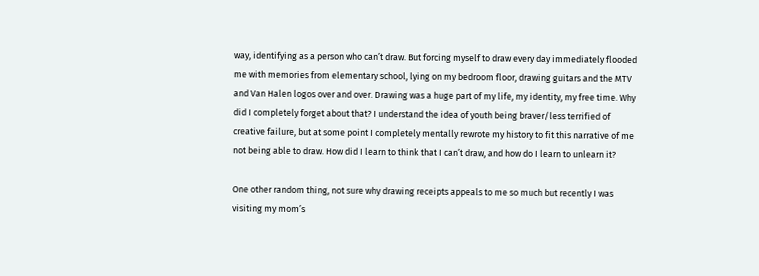way, identifying as a person who can’t draw. But forcing myself to draw every day immediately flooded me with memories from elementary school, lying on my bedroom floor, drawing guitars and the MTV and Van Halen logos over and over. Drawing was a huge part of my life, my identity, my free time. Why did I completely forget about that? I understand the idea of youth being braver/less terrified of creative failure, but at some point I completely mentally rewrote my history to fit this narrative of me not being able to draw. How did I learn to think that I can’t draw, and how do I learn to unlearn it?

One other random thing, not sure why drawing receipts appeals to me so much but recently I was visiting my mom’s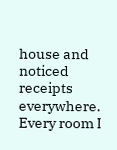house and noticed receipts everywhere. Every room I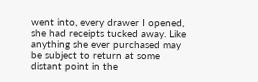went into, every drawer I opened, she had receipts tucked away. Like anything she ever purchased may be subject to return at some distant point in the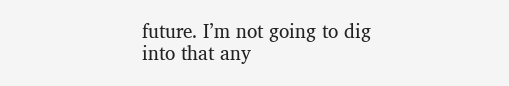future. I’m not going to dig into that any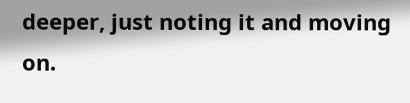deeper, just noting it and moving on.